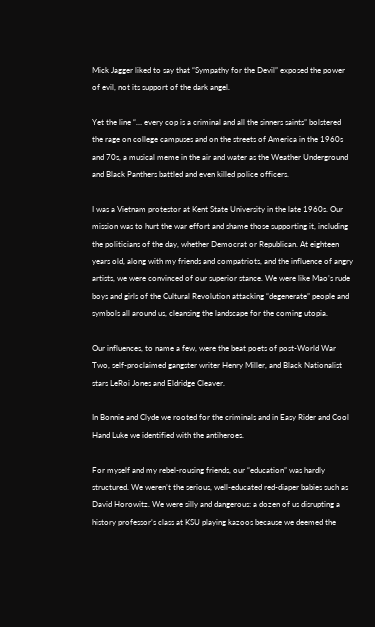Mick Jagger liked to say that “Sympathy for the Devil” exposed the power of evil, not its support of the dark angel.

Yet the line “… every cop is a criminal and all the sinners saints” bolstered the rage on college campuses and on the streets of America in the 1960s and 70s, a musical meme in the air and water as the Weather Underground and Black Panthers battled and even killed police officers.

I was a Vietnam protestor at Kent State University in the late 1960s. Our mission was to hurt the war effort and shame those supporting it, including the politicians of the day, whether Democrat or Republican. At eighteen years old, along with my friends and compatriots, and the influence of angry artists, we were convinced of our superior stance. We were like Mao’s rude boys and girls of the Cultural Revolution attacking “degenerate” people and symbols all around us, cleansing the landscape for the coming utopia.

Our influences, to name a few, were the beat poets of post-World War Two, self-proclaimed gangster writer Henry Miller, and Black Nationalist stars LeRoi Jones and Eldridge Cleaver.

In Bonnie and Clyde we rooted for the criminals and in Easy Rider and Cool Hand Luke we identified with the antiheroes.

For myself and my rebel-rousing friends, our “education” was hardly structured. We weren’t the serious, well-educated red-diaper babies such as David Horowitz. We were silly and dangerous: a dozen of us disrupting a history professor’s class at KSU playing kazoos because we deemed the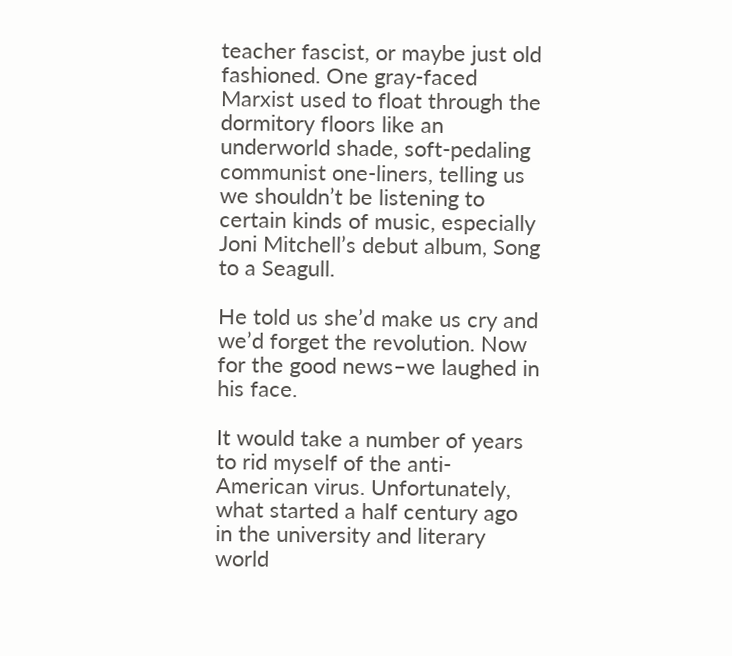teacher fascist, or maybe just old fashioned. One gray-faced Marxist used to float through the dormitory floors like an underworld shade, soft-pedaling communist one-liners, telling us we shouldn’t be listening to certain kinds of music, especially Joni Mitchell’s debut album, Song to a Seagull.

He told us she’d make us cry and we’d forget the revolution. Now for the good news–we laughed in his face.

It would take a number of years to rid myself of the anti-American virus. Unfortunately, what started a half century ago in the university and literary world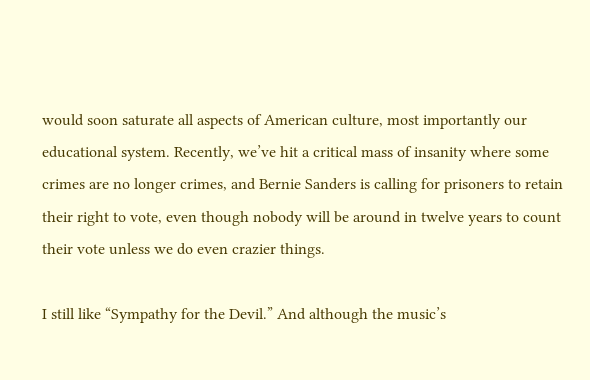would soon saturate all aspects of American culture, most importantly our educational system. Recently, we’ve hit a critical mass of insanity where some crimes are no longer crimes, and Bernie Sanders is calling for prisoners to retain their right to vote, even though nobody will be around in twelve years to count their vote unless we do even crazier things.

I still like “Sympathy for the Devil.” And although the music’s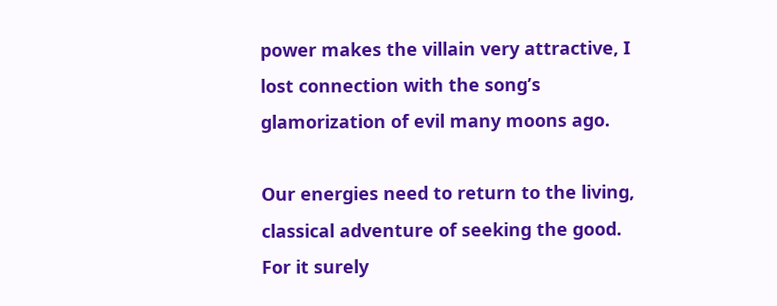power makes the villain very attractive, I lost connection with the song’s glamorization of evil many moons ago.

Our energies need to return to the living, classical adventure of seeking the good.  For it surely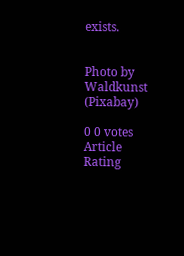exists.


Photo by Waldkunst (Pixabay)

0 0 votes
Article Rating